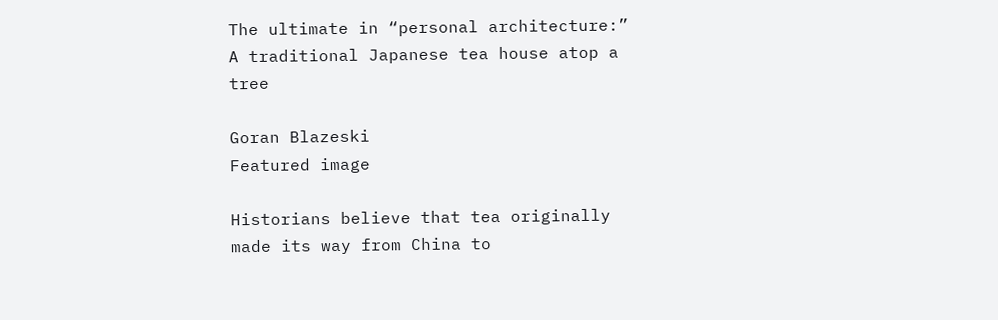The ultimate in “personal architecture:” A traditional Japanese tea house atop a tree

Goran Blazeski
Featured image

Historians believe that tea originally made its way from China to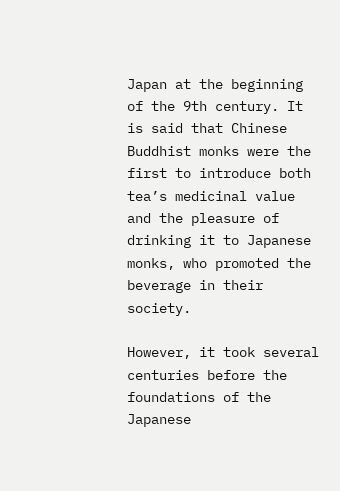Japan at the beginning of the 9th century. It is said that Chinese Buddhist monks were the first to introduce both tea’s medicinal value and the pleasure of drinking it to Japanese monks, who promoted the beverage in their society.

However, it took several centuries before the foundations of the Japanese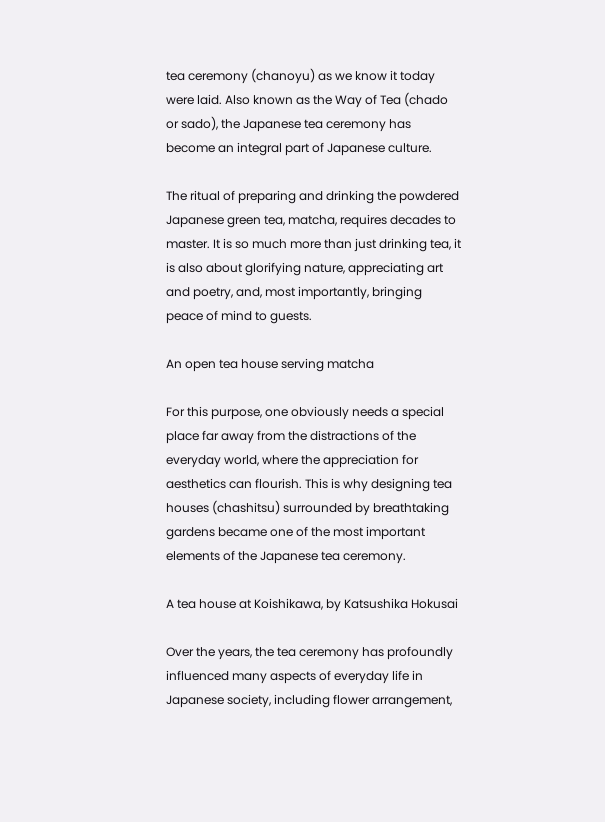tea ceremony (chanoyu) as we know it today were laid. Also known as the Way of Tea (chado or sado), the Japanese tea ceremony has become an integral part of Japanese culture.

The ritual of preparing and drinking the powdered Japanese green tea, matcha, requires decades to master. It is so much more than just drinking tea, it is also about glorifying nature, appreciating art and poetry, and, most importantly, bringing peace of mind to guests.

An open tea house serving matcha

For this purpose, one obviously needs a special place far away from the distractions of the everyday world, where the appreciation for aesthetics can flourish. This is why designing tea houses (chashitsu) surrounded by breathtaking gardens became one of the most important elements of the Japanese tea ceremony.

A tea house at Koishikawa, by Katsushika Hokusai

Over the years, the tea ceremony has profoundly influenced many aspects of everyday life in Japanese society, including flower arrangement,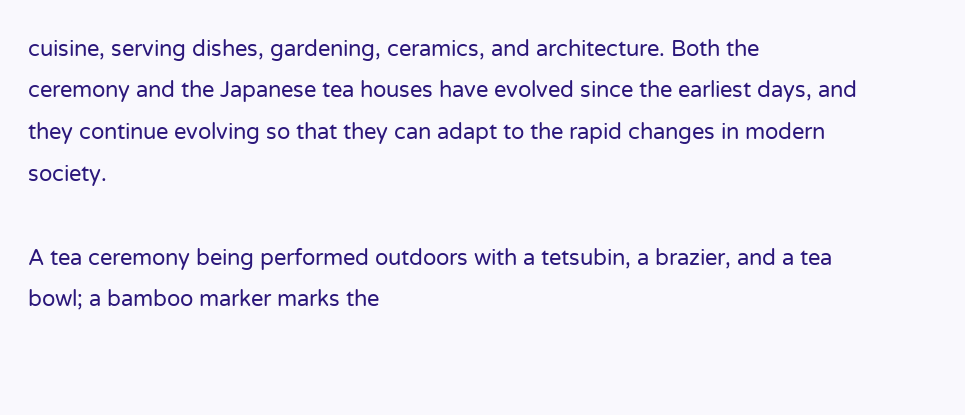cuisine, serving dishes, gardening, ceramics, and architecture. Both the ceremony and the Japanese tea houses have evolved since the earliest days, and they continue evolving so that they can adapt to the rapid changes in modern society.

A tea ceremony being performed outdoors with a tetsubin, a brazier, and a tea bowl; a bamboo marker marks the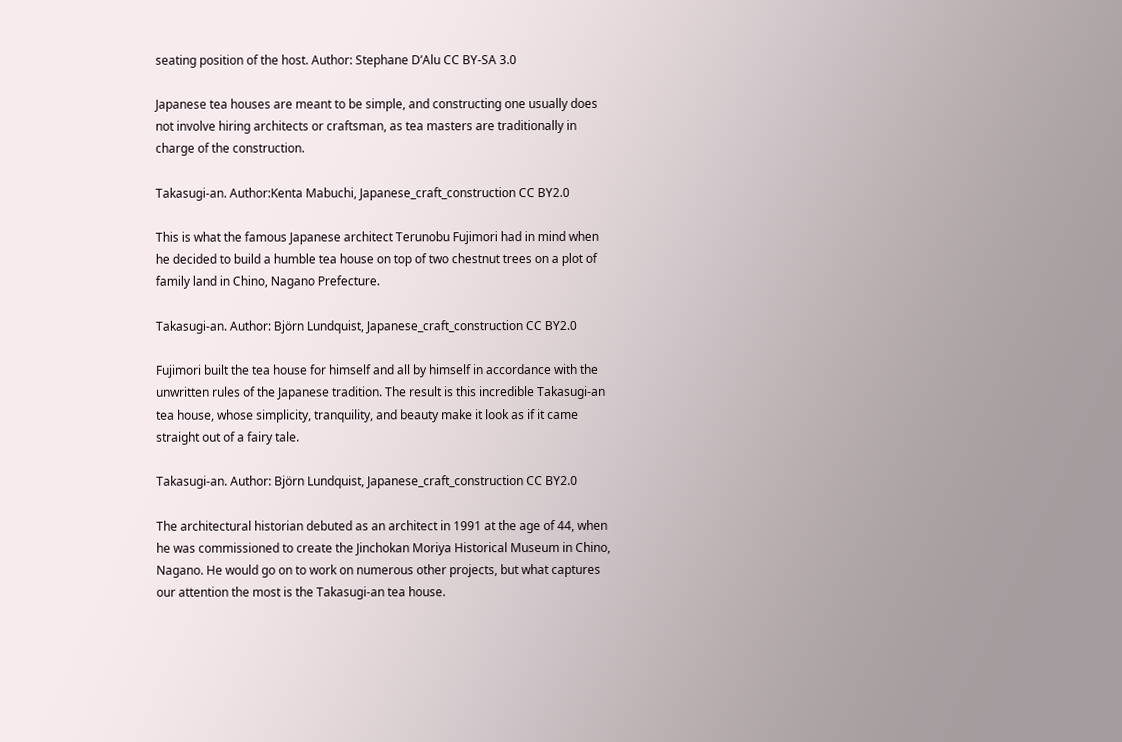seating position of the host. Author: Stephane D’Alu CC BY-SA 3.0

Japanese tea houses are meant to be simple, and constructing one usually does not involve hiring architects or craftsman, as tea masters are traditionally in charge of the construction.

Takasugi-an. Author:Kenta Mabuchi, Japanese_craft_construction CC BY2.0

This is what the famous Japanese architect Terunobu Fujimori had in mind when he decided to build a humble tea house on top of two chestnut trees on a plot of family land in Chino, Nagano Prefecture.

Takasugi-an. Author: Björn Lundquist, Japanese_craft_construction CC BY2.0

Fujimori built the tea house for himself and all by himself in accordance with the unwritten rules of the Japanese tradition. The result is this incredible Takasugi-an tea house, whose simplicity, tranquility, and beauty make it look as if it came straight out of a fairy tale.

Takasugi-an. Author: Björn Lundquist, Japanese_craft_construction CC BY2.0

The architectural historian debuted as an architect in 1991 at the age of 44, when he was commissioned to create the Jinchokan Moriya Historical Museum in Chino, Nagano. He would go on to work on numerous other projects, but what captures our attention the most is the Takasugi-an tea house.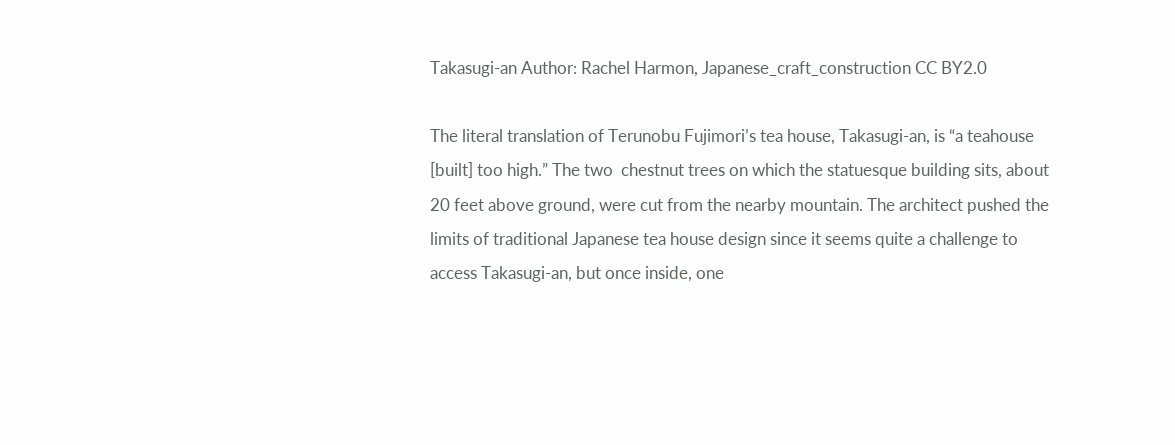Takasugi-an Author: Rachel Harmon, Japanese_craft_construction CC BY2.0

The literal translation of Terunobu Fujimori’s tea house, Takasugi-an, is “a teahouse [built] too high.” The two  chestnut trees on which the statuesque building sits, about 20 feet above ground, were cut from the nearby mountain. The architect pushed the limits of traditional Japanese tea house design since it seems quite a challenge to access Takasugi-an, but once inside, one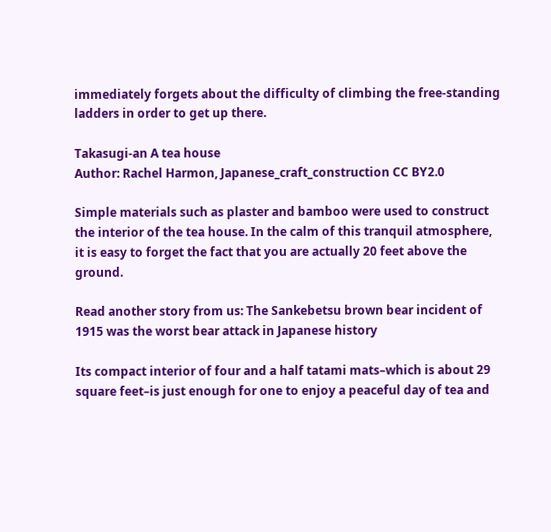immediately forgets about the difficulty of climbing the free-standing ladders in order to get up there.

Takasugi-an A tea house
Author: Rachel Harmon, Japanese_craft_construction CC BY2.0

Simple materials such as plaster and bamboo were used to construct the interior of the tea house. In the calm of this tranquil atmosphere, it is easy to forget the fact that you are actually 20 feet above the ground.

Read another story from us: The Sankebetsu brown bear incident of 1915 was the worst bear attack in Japanese history

Its compact interior of four and a half tatami mats–which is about 29 square feet–is just enough for one to enjoy a peaceful day of tea and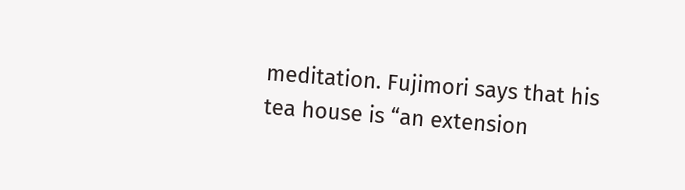meditation. Fujimori says that his tea house is “an extension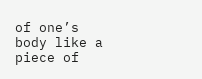of one’s body like a piece of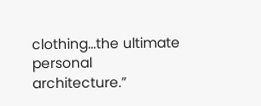clothing…the ultimate personal architecture.”